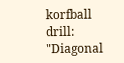korfball drill:
"Diagonal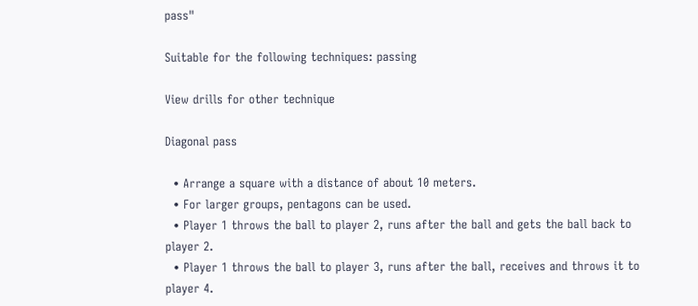pass"

Suitable for the following techniques: passing

View drills for other technique

Diagonal pass

  • Arrange a square with a distance of about 10 meters.
  • For larger groups, pentagons can be used.
  • Player 1 throws the ball to player 2, runs after the ball and gets the ball back to player 2.
  • Player 1 throws the ball to player 3, runs after the ball, receives and throws it to player 4.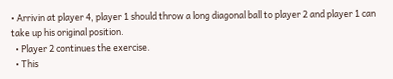• Arrivin at player 4, player 1 should throw a long diagonal ball to player 2 and player 1 can take up his original position.
  • Player 2 continues the exercise.
  • This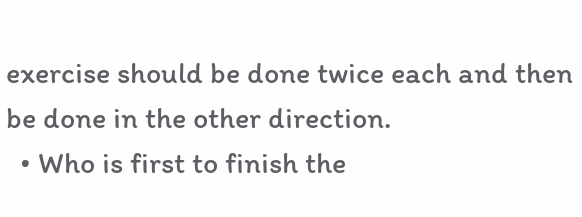exercise should be done twice each and then be done in the other direction.
  • Who is first to finish the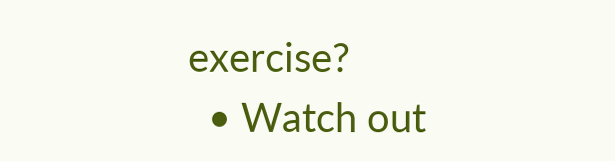exercise?
  • Watch out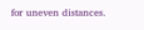for uneven distances.